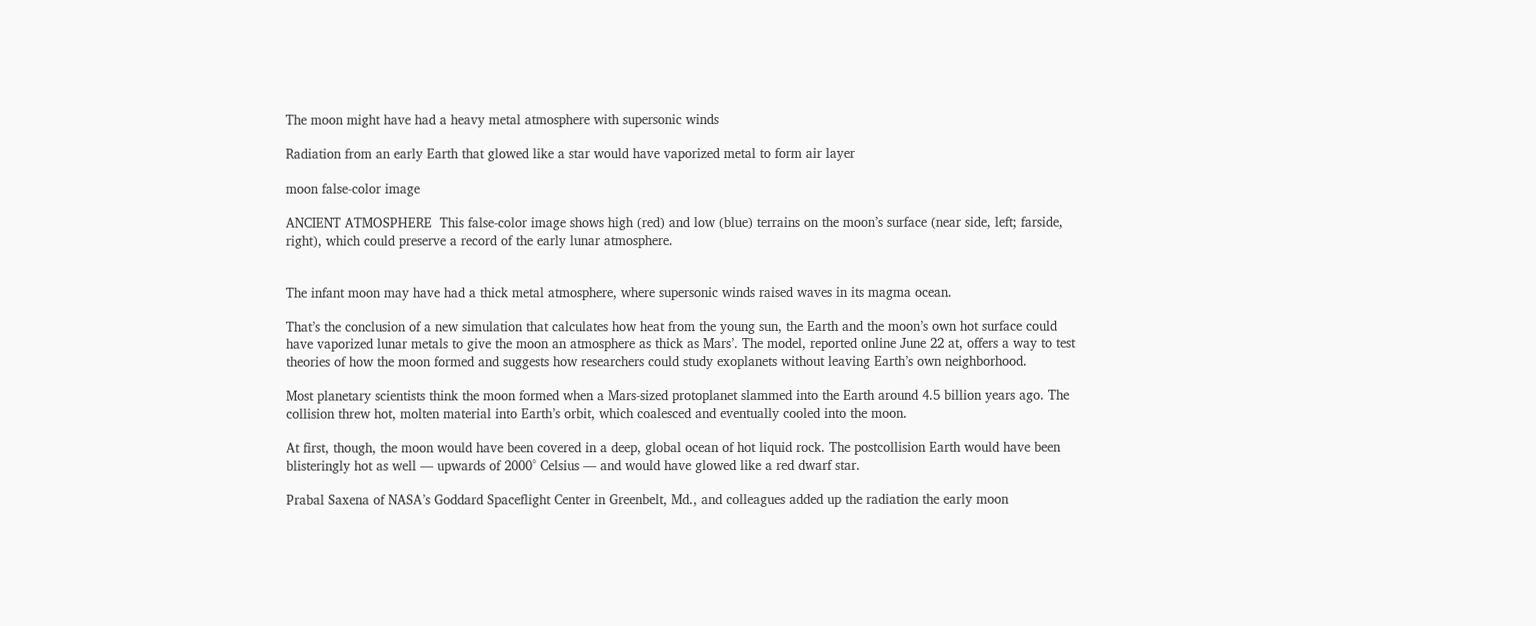The moon might have had a heavy metal atmosphere with supersonic winds

Radiation from an early Earth that glowed like a star would have vaporized metal to form air layer

moon false-color image

ANCIENT ATMOSPHERE  This false-color image shows high (red) and low (blue) terrains on the moon’s surface (near side, left; farside, right), which could preserve a record of the early lunar atmosphere.


The infant moon may have had a thick metal atmosphere, where supersonic winds raised waves in its magma ocean.

That’s the conclusion of a new simulation that calculates how heat from the young sun, the Earth and the moon’s own hot surface could have vaporized lunar metals to give the moon an atmosphere as thick as Mars’. The model, reported online June 22 at, offers a way to test theories of how the moon formed and suggests how researchers could study exoplanets without leaving Earth’s own neighborhood.

Most planetary scientists think the moon formed when a Mars-sized protoplanet slammed into the Earth around 4.5 billion years ago. The collision threw hot, molten material into Earth’s orbit, which coalesced and eventually cooled into the moon.

At first, though, the moon would have been covered in a deep, global ocean of hot liquid rock. The postcollision Earth would have been blisteringly hot as well — upwards of 2000° Celsius — and would have glowed like a red dwarf star.

Prabal Saxena of NASA’s Goddard Spaceflight Center in Greenbelt, Md., and colleagues added up the radiation the early moon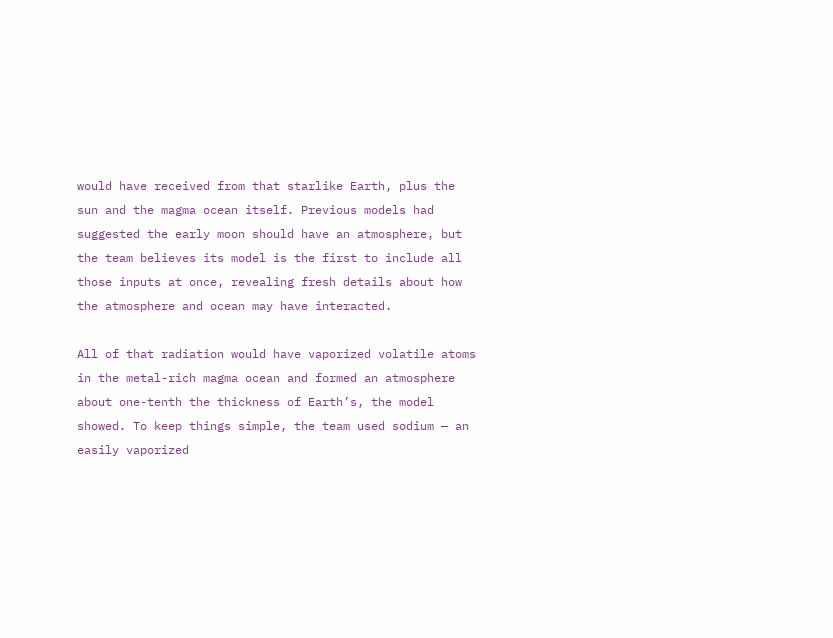would have received from that starlike Earth, plus the sun and the magma ocean itself. Previous models had suggested the early moon should have an atmosphere, but the team believes its model is the first to include all those inputs at once, revealing fresh details about how the atmosphere and ocean may have interacted.

All of that radiation would have vaporized volatile atoms in the metal-rich magma ocean and formed an atmosphere about one-tenth the thickness of Earth’s, the model showed. To keep things simple, the team used sodium — an easily vaporized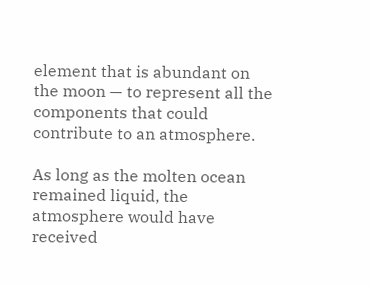element that is abundant on the moon — to represent all the components that could contribute to an atmosphere.

As long as the molten ocean remained liquid, the atmosphere would have received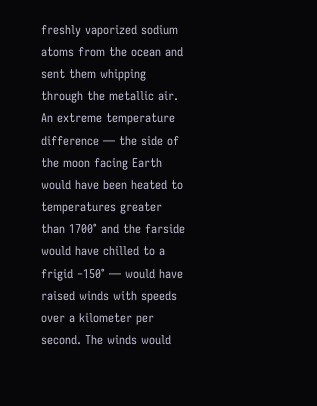freshly vaporized sodium atoms from the ocean and sent them whipping through the metallic air. An extreme temperature difference — the side of the moon facing Earth would have been heated to temperatures greater than 1700° and the farside would have chilled to a frigid ‒150° — would have raised winds with speeds over a kilometer per second. The winds would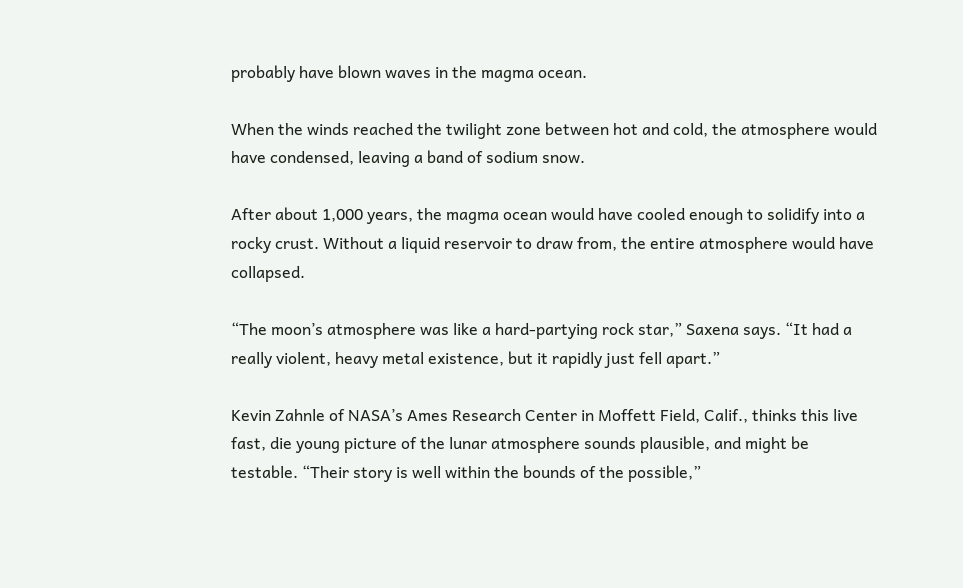probably have blown waves in the magma ocean.

When the winds reached the twilight zone between hot and cold, the atmosphere would have condensed, leaving a band of sodium snow.

After about 1,000 years, the magma ocean would have cooled enough to solidify into a rocky crust. Without a liquid reservoir to draw from, the entire atmosphere would have collapsed.

“The moon’s atmosphere was like a hard-partying rock star,” Saxena says. “It had a really violent, heavy metal existence, but it rapidly just fell apart.”

Kevin Zahnle of NASA’s Ames Research Center in Moffett Field, Calif., thinks this live fast, die young picture of the lunar atmosphere sounds plausible, and might be testable. “Their story is well within the bounds of the possible,”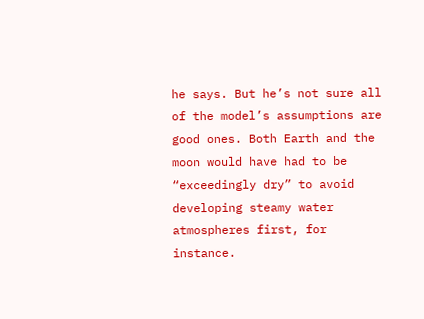he says. But he’s not sure all of the model’s assumptions are good ones. Both Earth and the moon would have had to be “exceedingly dry” to avoid developing steamy water atmospheres first, for instance.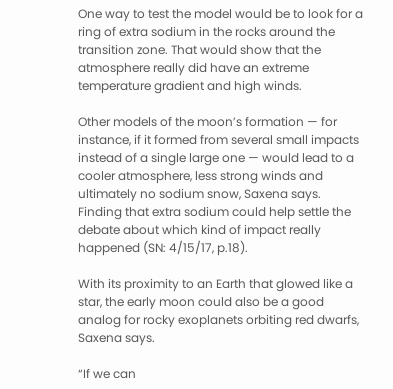One way to test the model would be to look for a ring of extra sodium in the rocks around the transition zone. That would show that the atmosphere really did have an extreme temperature gradient and high winds.

Other models of the moon’s formation — for instance, if it formed from several small impacts instead of a single large one — would lead to a cooler atmosphere, less strong winds and ultimately no sodium snow, Saxena says. Finding that extra sodium could help settle the debate about which kind of impact really happened (SN: 4/15/17, p.18).

With its proximity to an Earth that glowed like a star, the early moon could also be a good analog for rocky exoplanets orbiting red dwarfs, Saxena says.

“If we can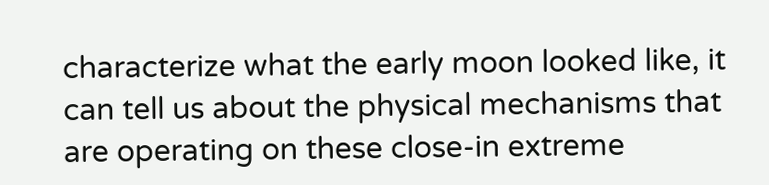characterize what the early moon looked like, it can tell us about the physical mechanisms that are operating on these close-in extreme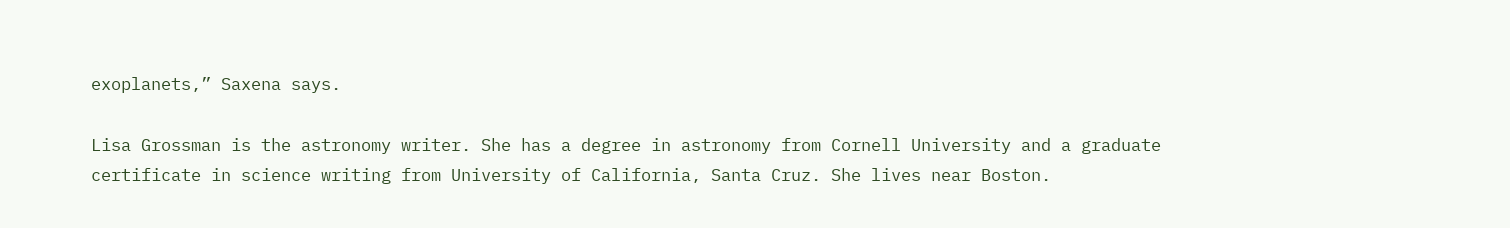exoplanets,” Saxena says.

Lisa Grossman is the astronomy writer. She has a degree in astronomy from Cornell University and a graduate certificate in science writing from University of California, Santa Cruz. She lives near Boston.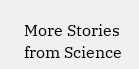More Stories from Science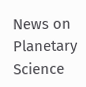News on Planetary Science